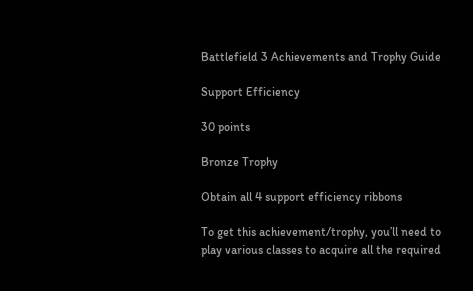Battlefield 3 Achievements and Trophy Guide

Support Efficiency

30 points

Bronze Trophy

Obtain all 4 support efficiency ribbons

To get this achievement/trophy, you’ll need to play various classes to acquire all the required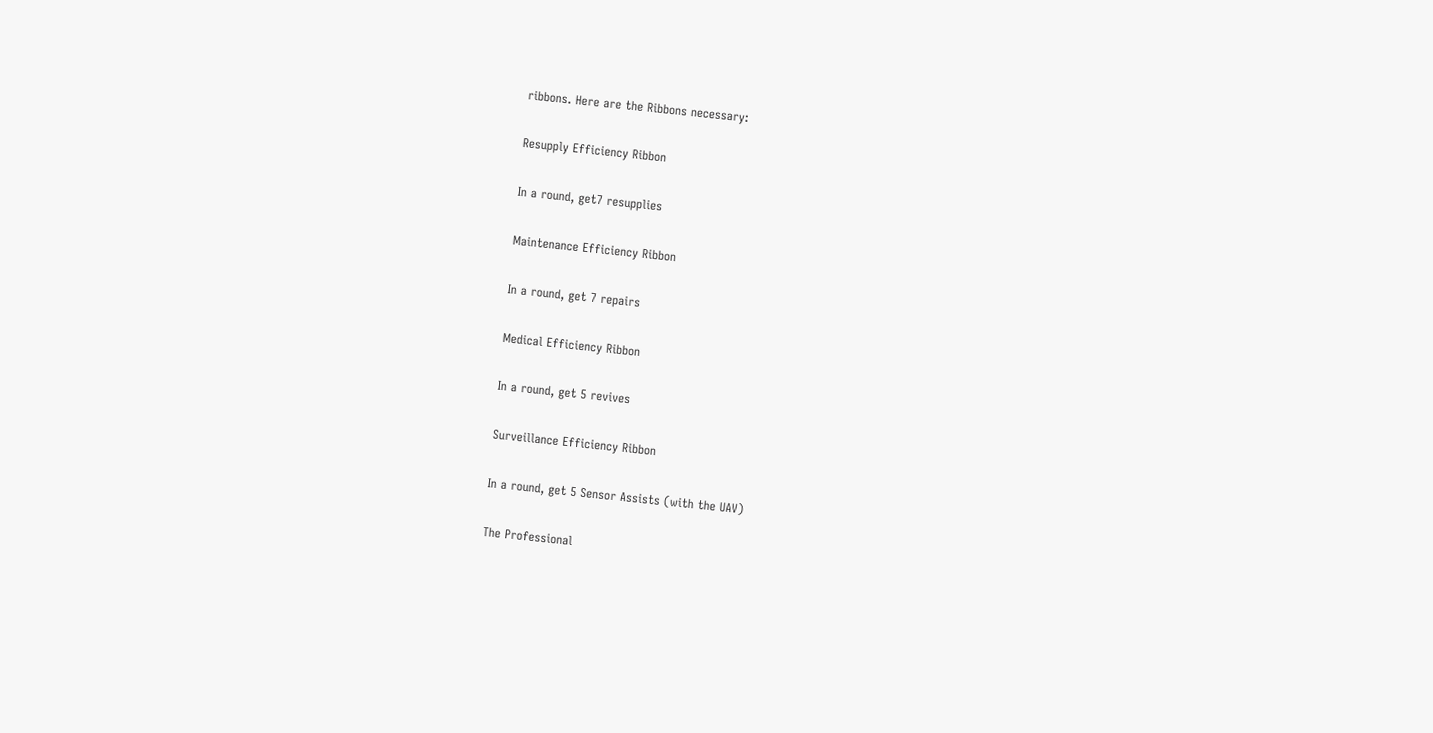ribbons. Here are the Ribbons necessary:

Resupply Efficiency Ribbon

In a round, get7 resupplies

Maintenance Efficiency Ribbon

In a round, get 7 repairs

Medical Efficiency Ribbon

In a round, get 5 revives

Surveillance Efficiency Ribbon

In a round, get 5 Sensor Assists (with the UAV)

The Professional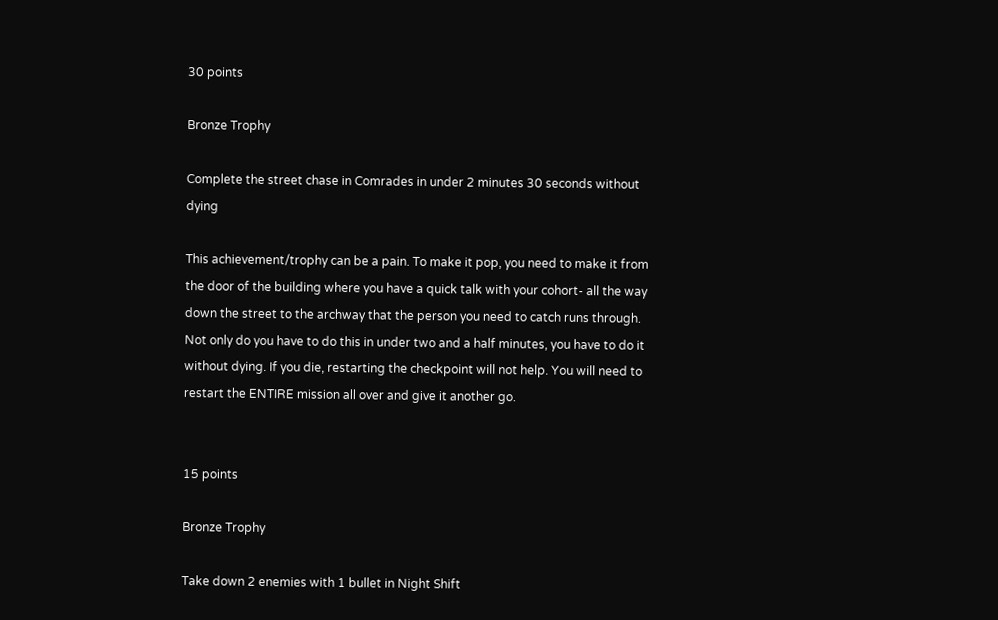30 points

Bronze Trophy

Complete the street chase in Comrades in under 2 minutes 30 seconds without dying

This achievement/trophy can be a pain. To make it pop, you need to make it from the door of the building where you have a quick talk with your cohort- all the way down the street to the archway that the person you need to catch runs through. Not only do you have to do this in under two and a half minutes, you have to do it without dying. If you die, restarting the checkpoint will not help. You will need to restart the ENTIRE mission all over and give it another go.


15 points

Bronze Trophy

Take down 2 enemies with 1 bullet in Night Shift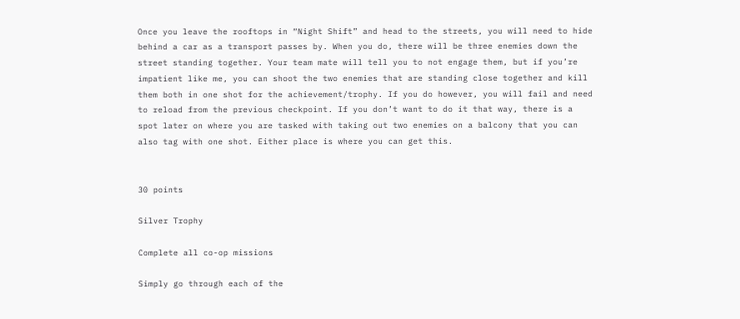Once you leave the rooftops in “Night Shift” and head to the streets, you will need to hide behind a car as a transport passes by. When you do, there will be three enemies down the street standing together. Your team mate will tell you to not engage them, but if you’re impatient like me, you can shoot the two enemies that are standing close together and kill them both in one shot for the achievement/trophy. If you do however, you will fail and need to reload from the previous checkpoint. If you don’t want to do it that way, there is a spot later on where you are tasked with taking out two enemies on a balcony that you can also tag with one shot. Either place is where you can get this.


30 points

Silver Trophy

Complete all co-op missions

Simply go through each of the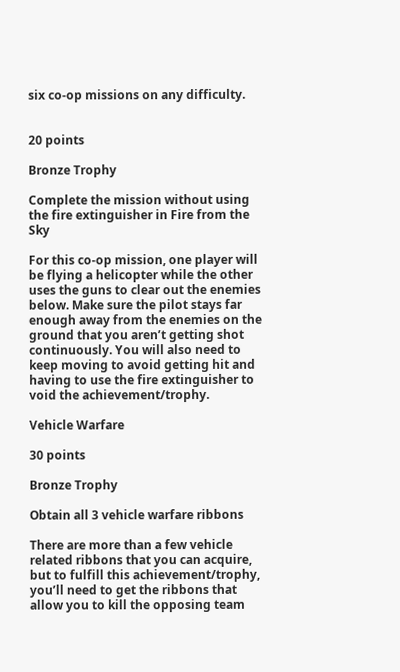six co-op missions on any difficulty.


20 points

Bronze Trophy

Complete the mission without using the fire extinguisher in Fire from the Sky

For this co-op mission, one player will be flying a helicopter while the other uses the guns to clear out the enemies below. Make sure the pilot stays far enough away from the enemies on the ground that you aren’t getting shot continuously. You will also need to keep moving to avoid getting hit and having to use the fire extinguisher to void the achievement/trophy.

Vehicle Warfare

30 points

Bronze Trophy

Obtain all 3 vehicle warfare ribbons

There are more than a few vehicle related ribbons that you can acquire, but to fulfill this achievement/trophy, you’ll need to get the ribbons that allow you to kill the opposing team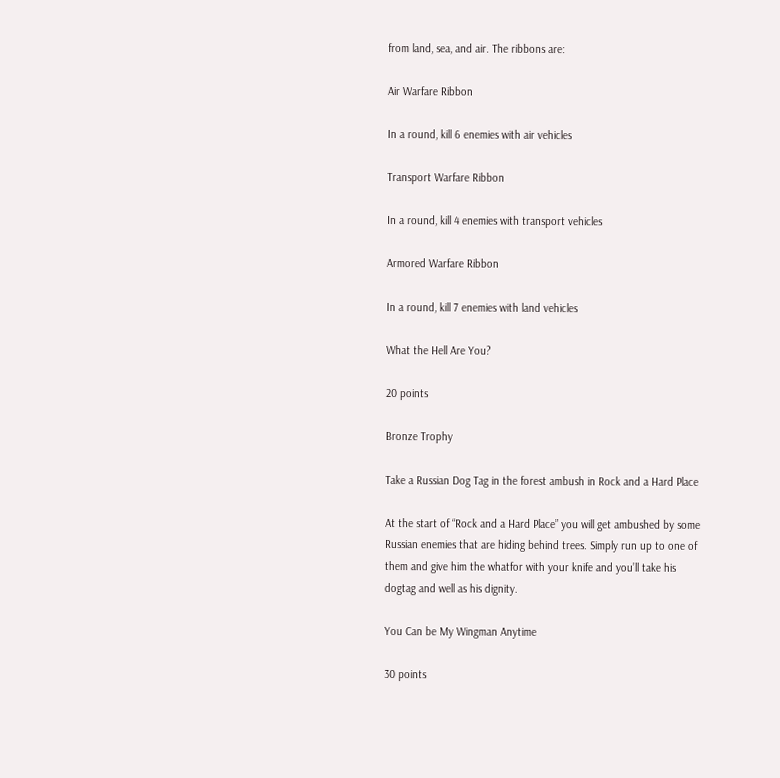from land, sea, and air. The ribbons are:

Air Warfare Ribbon

In a round, kill 6 enemies with air vehicles

Transport Warfare Ribbon

In a round, kill 4 enemies with transport vehicles

Armored Warfare Ribbon

In a round, kill 7 enemies with land vehicles

What the Hell Are You?

20 points

Bronze Trophy

Take a Russian Dog Tag in the forest ambush in Rock and a Hard Place

At the start of “Rock and a Hard Place” you will get ambushed by some Russian enemies that are hiding behind trees. Simply run up to one of them and give him the whatfor with your knife and you’ll take his dogtag and well as his dignity.

You Can be My Wingman Anytime

30 points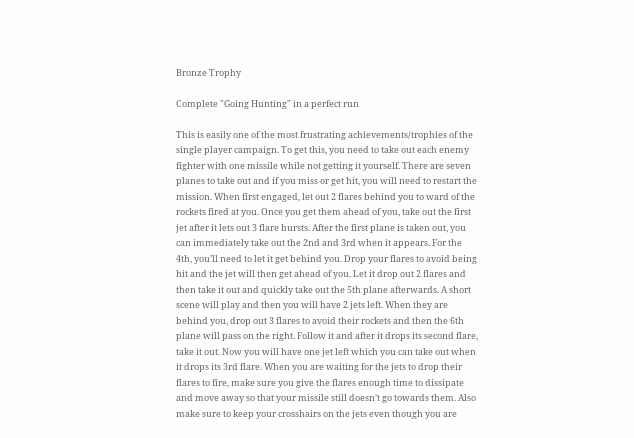Bronze Trophy

Complete "Going Hunting" in a perfect run

This is easily one of the most frustrating achievements/trophies of the single player campaign. To get this, you need to take out each enemy fighter with one missile while not getting it yourself. There are seven planes to take out and if you miss or get hit, you will need to restart the mission. When first engaged, let out 2 flares behind you to ward of the rockets fired at you. Once you get them ahead of you, take out the first jet after it lets out 3 flare bursts. After the first plane is taken out, you can immediately take out the 2nd and 3rd when it appears. For the 4th, you’ll need to let it get behind you. Drop your flares to avoid being hit and the jet will then get ahead of you. Let it drop out 2 flares and then take it out and quickly take out the 5th plane afterwards. A short scene will play and then you will have 2 jets left. When they are behind you, drop out 3 flares to avoid their rockets and then the 6th plane will pass on the right. Follow it and after it drops its second flare, take it out. Now you will have one jet left which you can take out when it drops its 3rd flare. When you are waiting for the jets to drop their flares to fire, make sure you give the flares enough time to dissipate and move away so that your missile still doesn’t go towards them. Also make sure to keep your crosshairs on the jets even though you are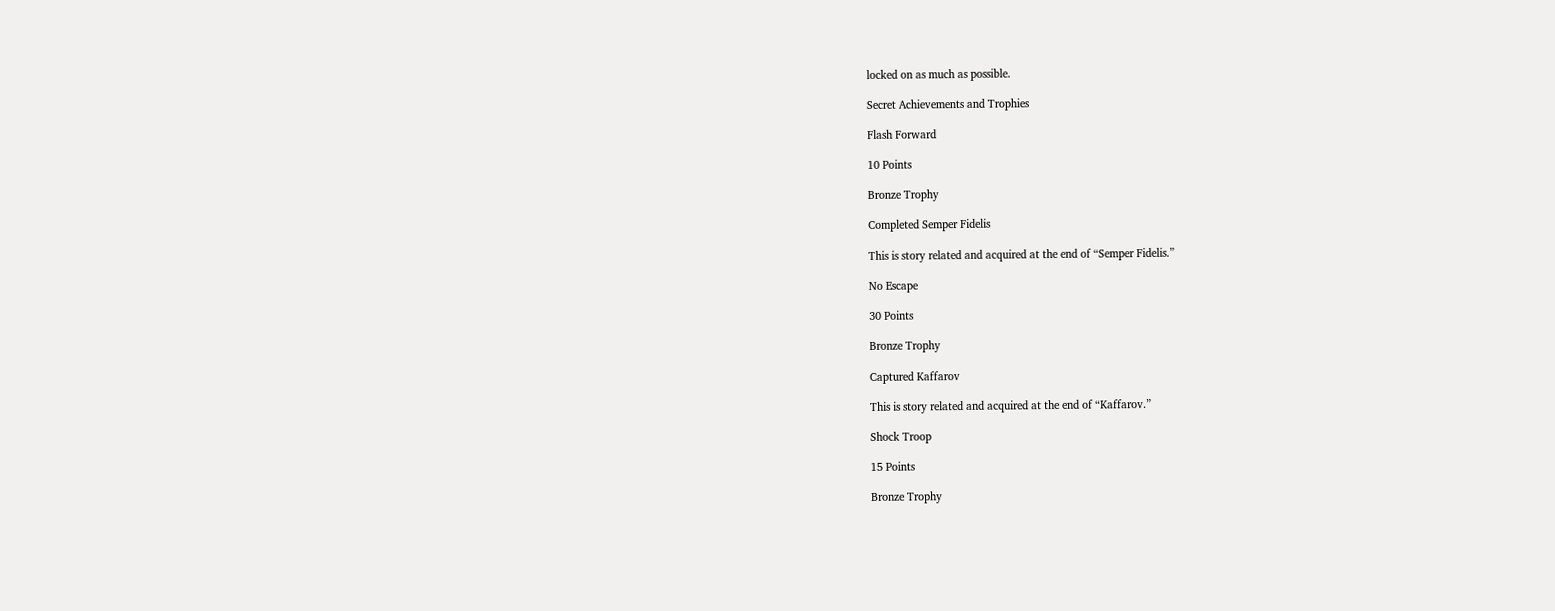locked on as much as possible.

Secret Achievements and Trophies

Flash Forward

10 Points

Bronze Trophy

Completed Semper Fidelis

This is story related and acquired at the end of “Semper Fidelis.”

No Escape

30 Points

Bronze Trophy

Captured Kaffarov

This is story related and acquired at the end of “Kaffarov.”

Shock Troop

15 Points

Bronze Trophy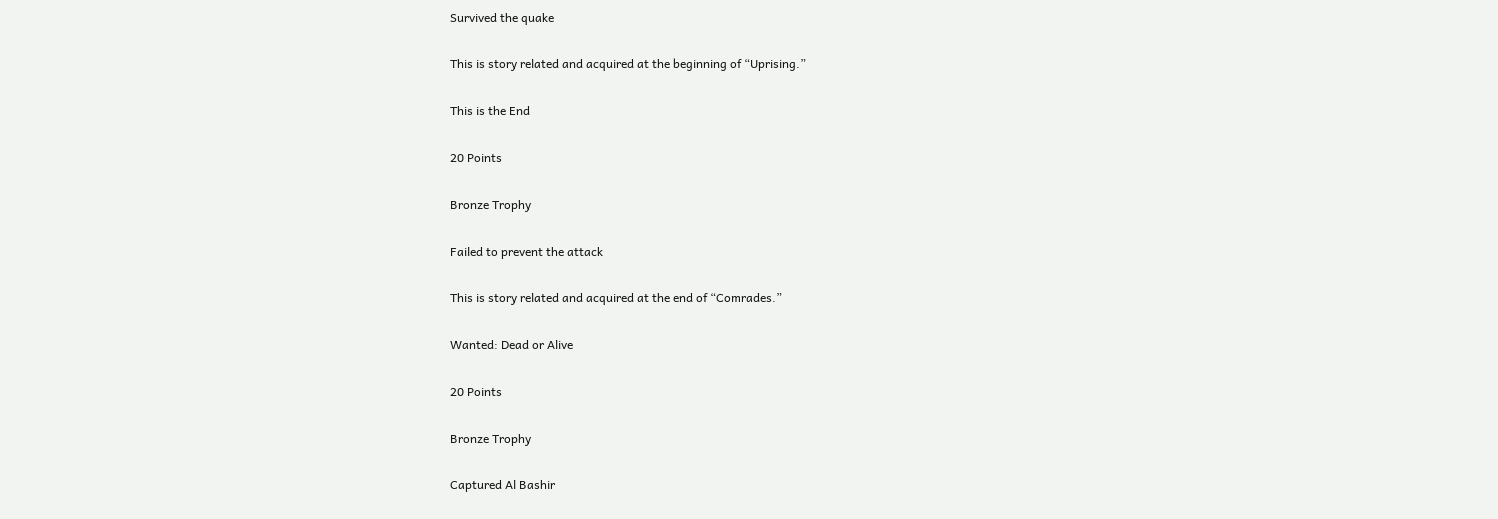Survived the quake

This is story related and acquired at the beginning of “Uprising.”

This is the End

20 Points

Bronze Trophy

Failed to prevent the attack

This is story related and acquired at the end of “Comrades.”

Wanted: Dead or Alive

20 Points

Bronze Trophy

Captured Al Bashir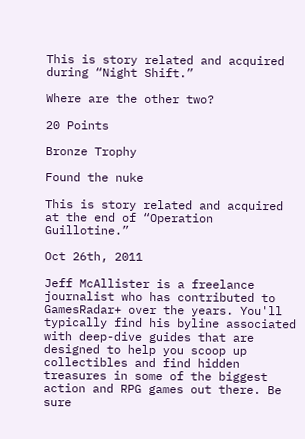This is story related and acquired during “Night Shift.”

Where are the other two?

20 Points

Bronze Trophy

Found the nuke

This is story related and acquired at the end of “Operation Guillotine.”

Oct 26th, 2011

Jeff McAllister is a freelance journalist who has contributed to GamesRadar+ over the years. You'll typically find his byline associated with deep-dive guides that are designed to help you scoop up collectibles and find hidden treasures in some of the biggest action and RPG games out there. Be sure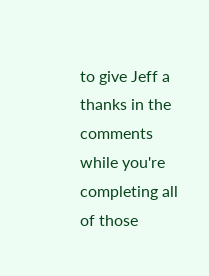to give Jeff a thanks in the comments while you're completing all of those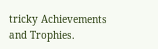tricky Achievements and Trophies.